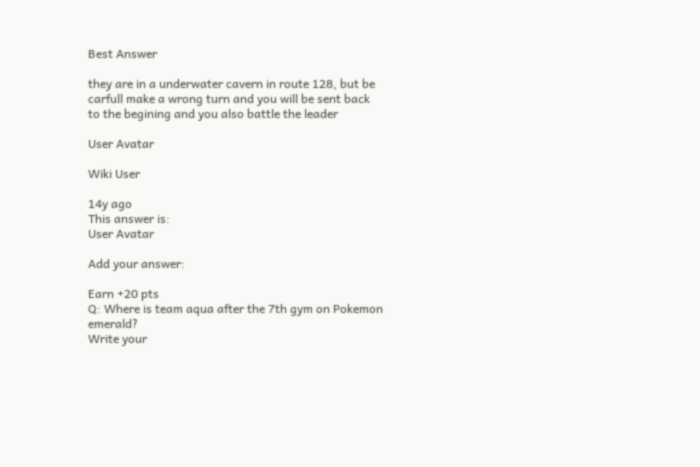Best Answer

they are in a underwater cavern in route 128, but be carfull make a wrong turn and you will be sent back to the begining and you also battle the leader

User Avatar

Wiki User

14y ago
This answer is:
User Avatar

Add your answer:

Earn +20 pts
Q: Where is team aqua after the 7th gym on Pokemon emerald?
Write your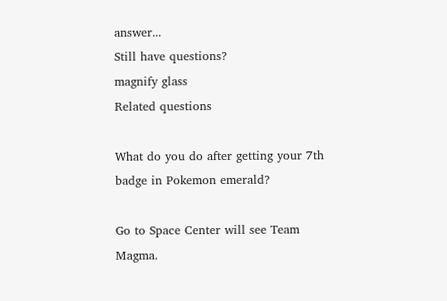answer...
Still have questions?
magnify glass
Related questions

What do you do after getting your 7th badge in Pokemon emerald?

Go to Space Center will see Team Magma.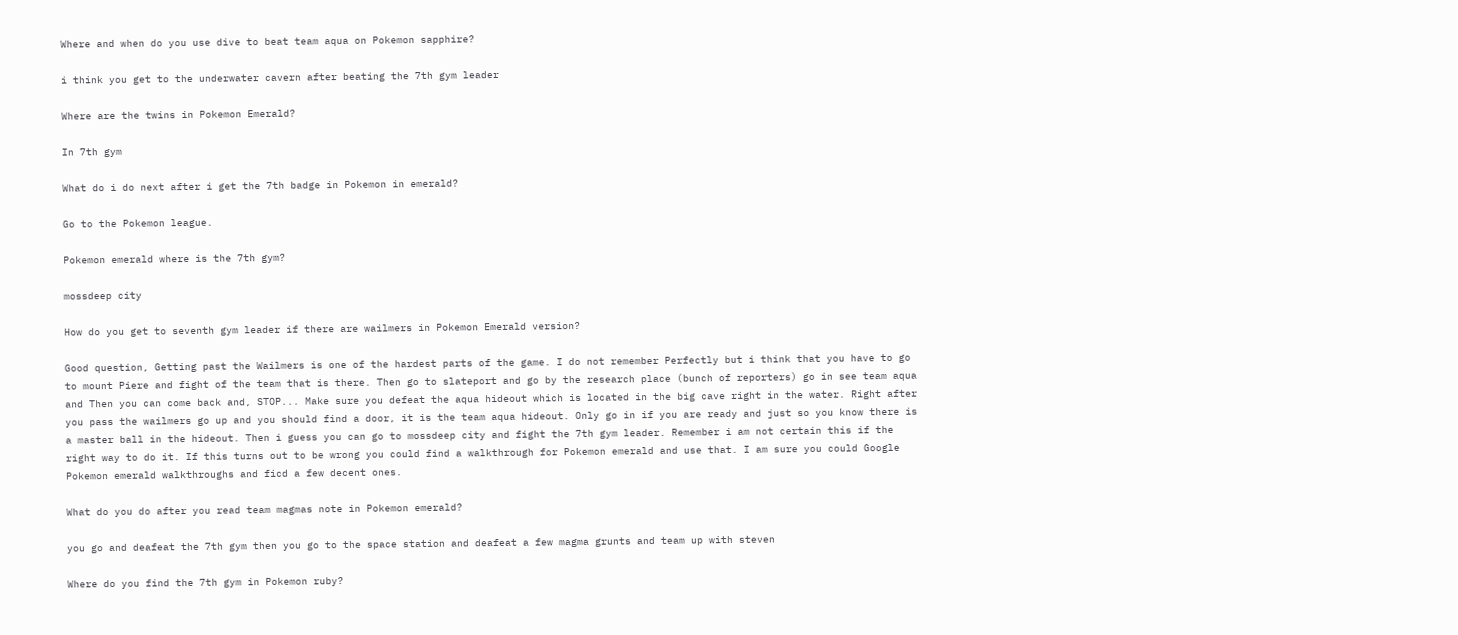Where and when do you use dive to beat team aqua on Pokemon sapphire?

i think you get to the underwater cavern after beating the 7th gym leader

Where are the twins in Pokemon Emerald?

In 7th gym

What do i do next after i get the 7th badge in Pokemon in emerald?

Go to the Pokemon league.

Pokemon emerald where is the 7th gym?

mossdeep city

How do you get to seventh gym leader if there are wailmers in Pokemon Emerald version?

Good question, Getting past the Wailmers is one of the hardest parts of the game. I do not remember Perfectly but i think that you have to go to mount Piere and fight of the team that is there. Then go to slateport and go by the research place (bunch of reporters) go in see team aqua and Then you can come back and, STOP... Make sure you defeat the aqua hideout which is located in the big cave right in the water. Right after you pass the wailmers go up and you should find a door, it is the team aqua hideout. Only go in if you are ready and just so you know there is a master ball in the hideout. Then i guess you can go to mossdeep city and fight the 7th gym leader. Remember i am not certain this if the right way to do it. If this turns out to be wrong you could find a walkthrough for Pokemon emerald and use that. I am sure you could Google Pokemon emerald walkthroughs and ficd a few decent ones.

What do you do after you read team magmas note in Pokemon emerald?

you go and deafeat the 7th gym then you go to the space station and deafeat a few magma grunts and team up with steven

Where do you find the 7th gym in Pokemon ruby?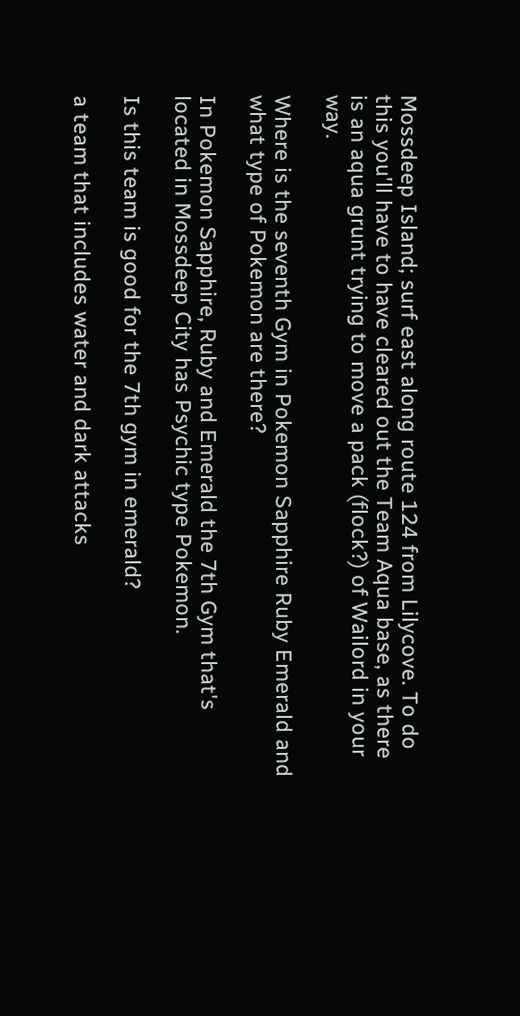Mossdeep Island; surf east along route 124 from Lilycove. To do this you'll have to have cleared out the Team Aqua base, as there is an aqua grunt trying to move a pack (flock?) of Wailord in your way.

Where is the seventh Gym in Pokemon Sapphire Ruby Emerald and what type of Pokemon are there?

In Pokemon Sapphire, Ruby and Emerald the 7th Gym that's located in Mossdeep City has Psychic type Pokemon.

Is this team is good for the 7th gym in emerald?

a team that includes water and dark attacks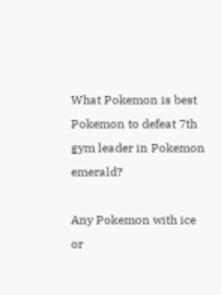What Pokemon is best Pokemon to defeat 7th gym leader in Pokemon emerald?

Any Pokemon with ice or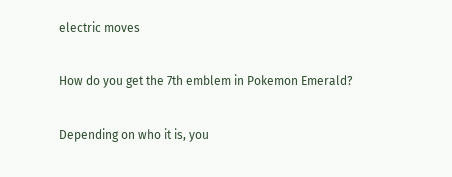electric moves

How do you get the 7th emblem in Pokemon Emerald?

Depending on who it is, you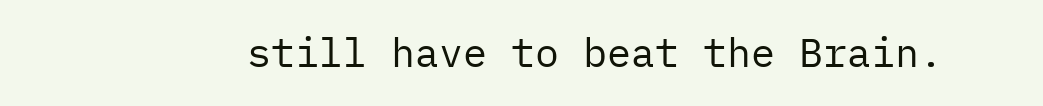still have to beat the Brain.